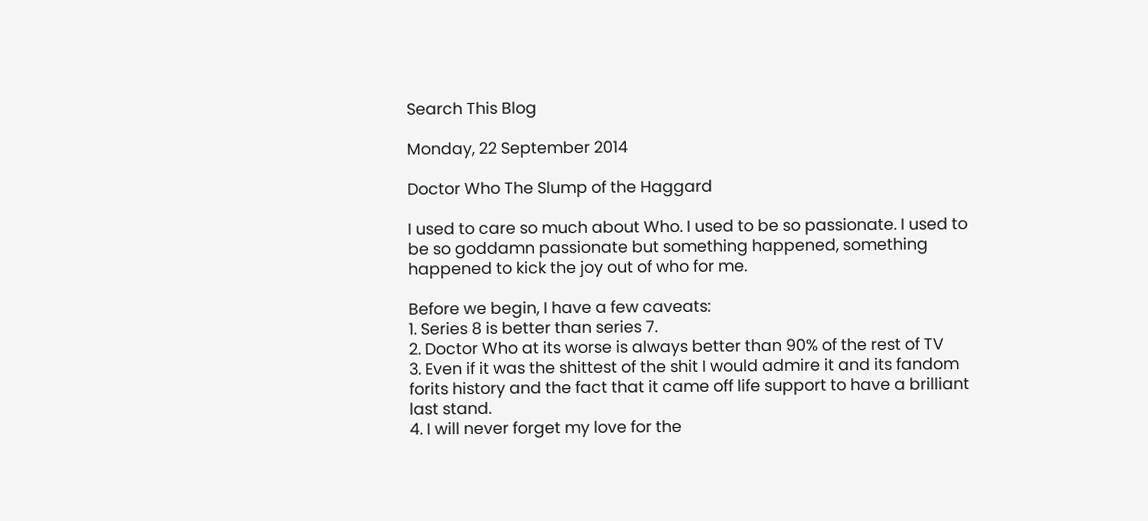Search This Blog

Monday, 22 September 2014

Doctor Who The Slump of the Haggard

I used to care so much about Who. I used to be so passionate. I used to be so goddamn passionate but something happened, something happened to kick the joy out of who for me.

Before we begin, I have a few caveats:
1. Series 8 is better than series 7.
2. Doctor Who at its worse is always better than 90% of the rest of TV
3. Even if it was the shittest of the shit I would admire it and its fandom forits history and the fact that it came off life support to have a brilliant last stand.
4. I will never forget my love for the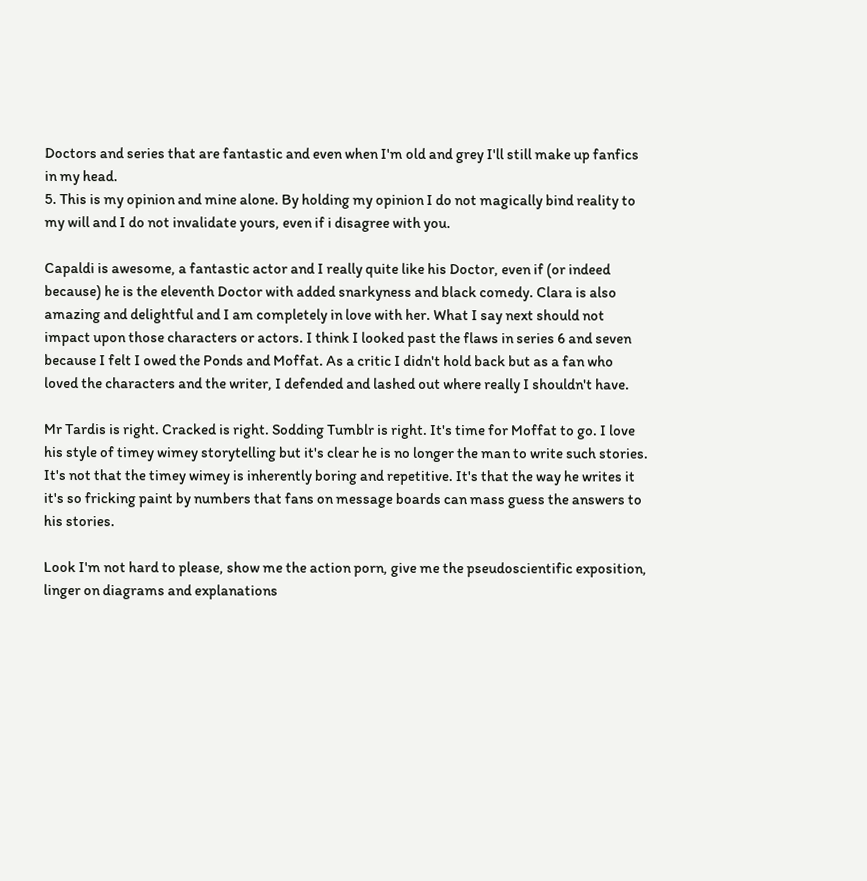Doctors and series that are fantastic and even when I'm old and grey I'll still make up fanfics in my head.
5. This is my opinion and mine alone. By holding my opinion I do not magically bind reality to my will and I do not invalidate yours, even if i disagree with you.

Capaldi is awesome, a fantastic actor and I really quite like his Doctor, even if (or indeed because) he is the eleventh Doctor with added snarkyness and black comedy. Clara is also amazing and delightful and I am completely in love with her. What I say next should not impact upon those characters or actors. I think I looked past the flaws in series 6 and seven because I felt I owed the Ponds and Moffat. As a critic I didn't hold back but as a fan who loved the characters and the writer, I defended and lashed out where really I shouldn't have.

Mr Tardis is right. Cracked is right. Sodding Tumblr is right. It's time for Moffat to go. I love his style of timey wimey storytelling but it's clear he is no longer the man to write such stories. It's not that the timey wimey is inherently boring and repetitive. It's that the way he writes it it's so fricking paint by numbers that fans on message boards can mass guess the answers to his stories.

Look I'm not hard to please, show me the action porn, give me the pseudoscientific exposition, linger on diagrams and explanations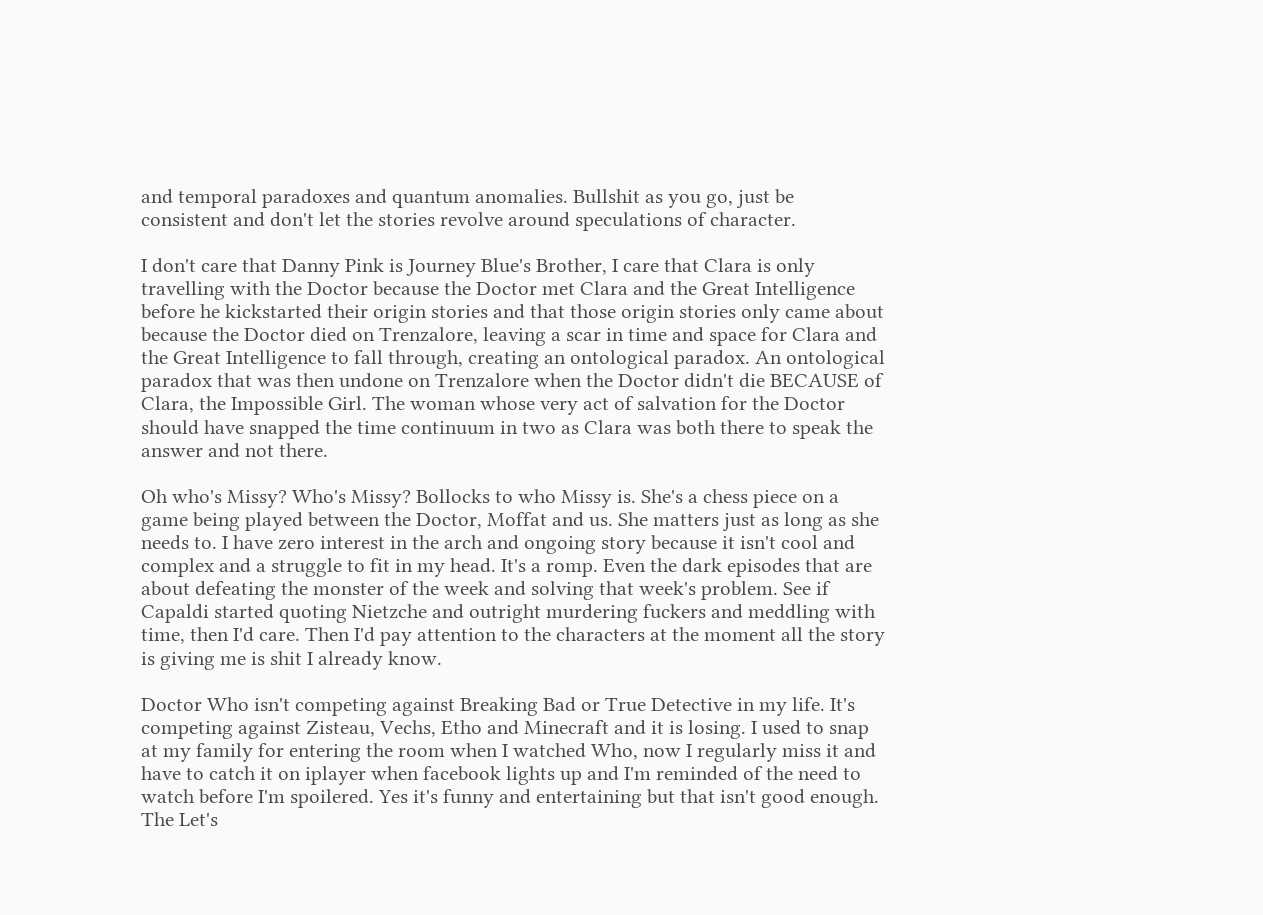and temporal paradoxes and quantum anomalies. Bullshit as you go, just be consistent and don't let the stories revolve around speculations of character.

I don't care that Danny Pink is Journey Blue's Brother, I care that Clara is only travelling with the Doctor because the Doctor met Clara and the Great Intelligence before he kickstarted their origin stories and that those origin stories only came about because the Doctor died on Trenzalore, leaving a scar in time and space for Clara and the Great Intelligence to fall through, creating an ontological paradox. An ontological paradox that was then undone on Trenzalore when the Doctor didn't die BECAUSE of Clara, the Impossible Girl. The woman whose very act of salvation for the Doctor should have snapped the time continuum in two as Clara was both there to speak the answer and not there.

Oh who's Missy? Who's Missy? Bollocks to who Missy is. She's a chess piece on a game being played between the Doctor, Moffat and us. She matters just as long as she needs to. I have zero interest in the arch and ongoing story because it isn't cool and complex and a struggle to fit in my head. It's a romp. Even the dark episodes that are about defeating the monster of the week and solving that week's problem. See if Capaldi started quoting Nietzche and outright murdering fuckers and meddling with time, then I'd care. Then I'd pay attention to the characters at the moment all the story is giving me is shit I already know.

Doctor Who isn't competing against Breaking Bad or True Detective in my life. It's competing against Zisteau, Vechs, Etho and Minecraft and it is losing. I used to snap at my family for entering the room when I watched Who, now I regularly miss it and have to catch it on iplayer when facebook lights up and I'm reminded of the need to watch before I'm spoilered. Yes it's funny and entertaining but that isn't good enough. The Let's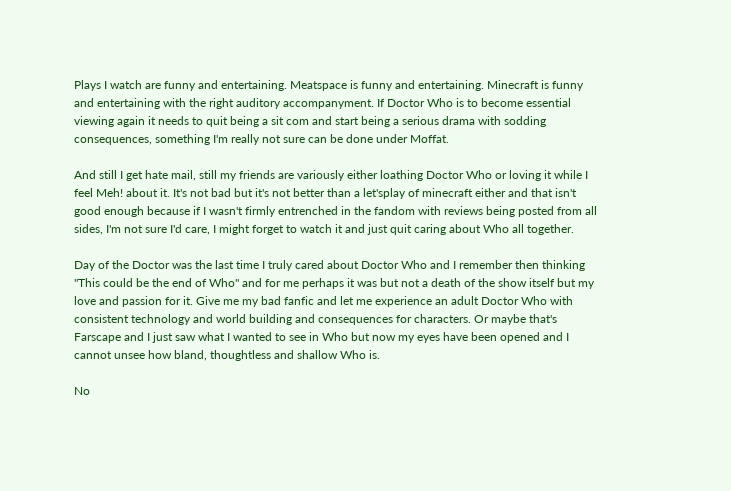Plays I watch are funny and entertaining. Meatspace is funny and entertaining. Minecraft is funny and entertaining with the right auditory accompanyment. If Doctor Who is to become essential viewing again it needs to quit being a sit com and start being a serious drama with sodding consequences, something I'm really not sure can be done under Moffat.

And still I get hate mail, still my friends are variously either loathing Doctor Who or loving it while I feel Meh! about it. It's not bad but it's not better than a let'splay of minecraft either and that isn't good enough because if I wasn't firmly entrenched in the fandom with reviews being posted from all sides, I'm not sure I'd care, I might forget to watch it and just quit caring about Who all together.

Day of the Doctor was the last time I truly cared about Doctor Who and I remember then thinking "This could be the end of Who" and for me perhaps it was but not a death of the show itself but my love and passion for it. Give me my bad fanfic and let me experience an adult Doctor Who with consistent technology and world building and consequences for characters. Or maybe that's Farscape and I just saw what I wanted to see in Who but now my eyes have been opened and I cannot unsee how bland, thoughtless and shallow Who is.

No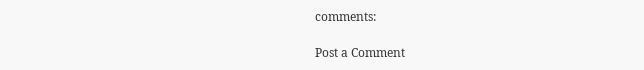comments:

Post a Comment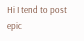Hi I tend to post epic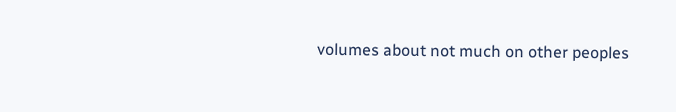volumes about not much on other peoples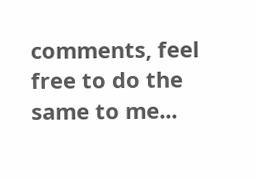comments, feel free to do the same to me...